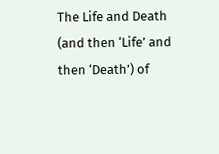The Life and Death (and then ‘Life’ and then ‘Death’) of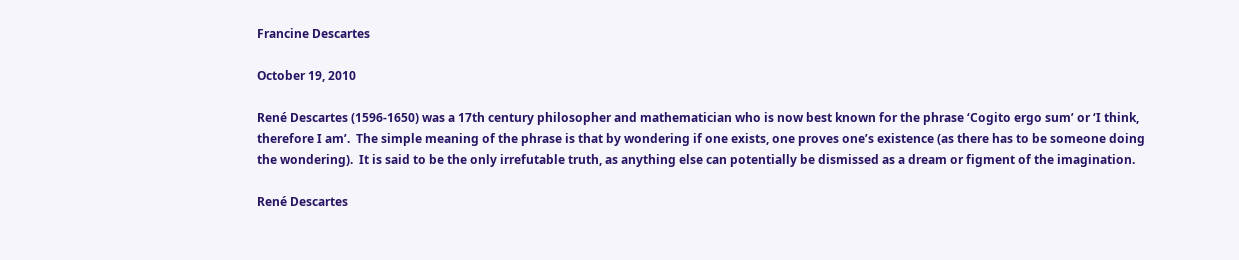Francine Descartes

October 19, 2010

René Descartes (1596-1650) was a 17th century philosopher and mathematician who is now best known for the phrase ‘Cogito ergo sum’ or ‘I think, therefore I am’.  The simple meaning of the phrase is that by wondering if one exists, one proves one’s existence (as there has to be someone doing the wondering).  It is said to be the only irrefutable truth, as anything else can potentially be dismissed as a dream or figment of the imagination.

René Descartes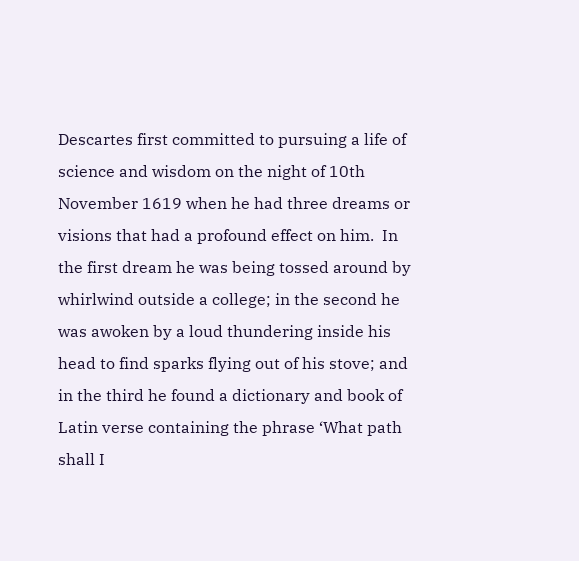Descartes first committed to pursuing a life of science and wisdom on the night of 10th November 1619 when he had three dreams or visions that had a profound effect on him.  In the first dream he was being tossed around by whirlwind outside a college; in the second he was awoken by a loud thundering inside his head to find sparks flying out of his stove; and in the third he found a dictionary and book of Latin verse containing the phrase ‘What path shall I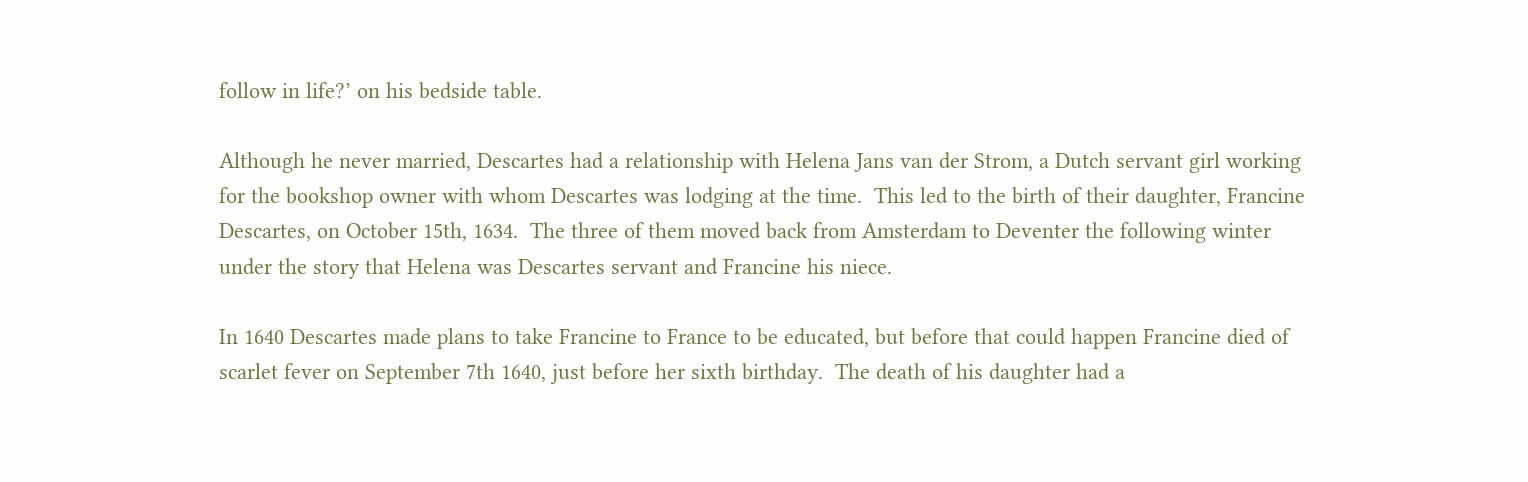follow in life?’ on his bedside table.

Although he never married, Descartes had a relationship with Helena Jans van der Strom, a Dutch servant girl working for the bookshop owner with whom Descartes was lodging at the time.  This led to the birth of their daughter, Francine Descartes, on October 15th, 1634.  The three of them moved back from Amsterdam to Deventer the following winter under the story that Helena was Descartes servant and Francine his niece.

In 1640 Descartes made plans to take Francine to France to be educated, but before that could happen Francine died of scarlet fever on September 7th 1640, just before her sixth birthday.  The death of his daughter had a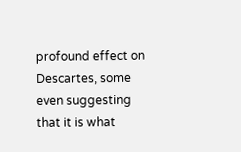profound effect on Descartes, some even suggesting that it is what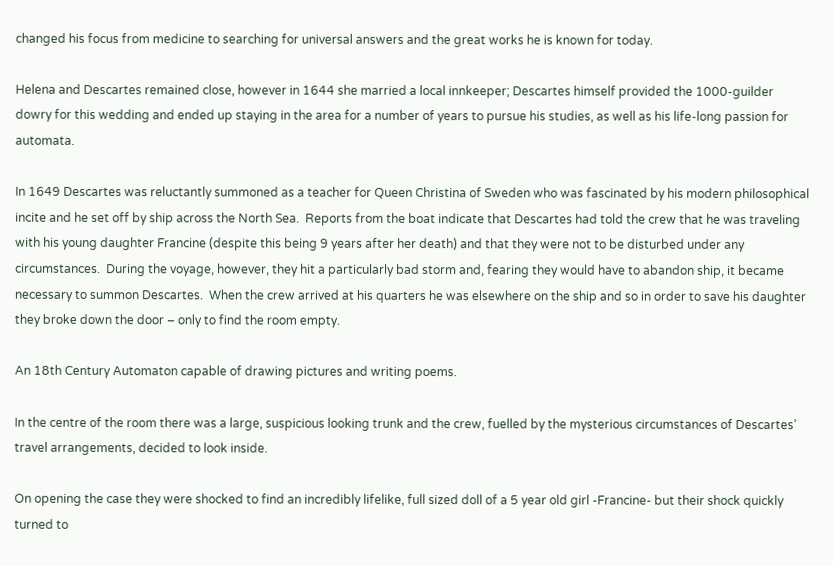changed his focus from medicine to searching for universal answers and the great works he is known for today.

Helena and Descartes remained close, however in 1644 she married a local innkeeper; Descartes himself provided the 1000-guilder dowry for this wedding and ended up staying in the area for a number of years to pursue his studies, as well as his life-long passion for automata.

In 1649 Descartes was reluctantly summoned as a teacher for Queen Christina of Sweden who was fascinated by his modern philosophical incite and he set off by ship across the North Sea.  Reports from the boat indicate that Descartes had told the crew that he was traveling with his young daughter Francine (despite this being 9 years after her death) and that they were not to be disturbed under any circumstances.  During the voyage, however, they hit a particularly bad storm and, fearing they would have to abandon ship, it became necessary to summon Descartes.  When the crew arrived at his quarters he was elsewhere on the ship and so in order to save his daughter they broke down the door – only to find the room empty.

An 18th Century Automaton capable of drawing pictures and writing poems.

In the centre of the room there was a large, suspicious looking trunk and the crew, fuelled by the mysterious circumstances of Descartes’ travel arrangements, decided to look inside.

On opening the case they were shocked to find an incredibly lifelike, full sized doll of a 5 year old girl -Francine- but their shock quickly turned to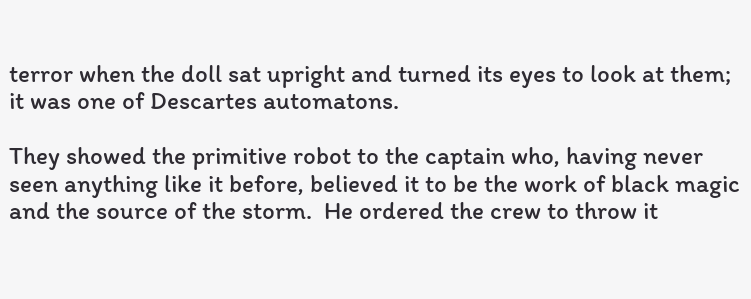terror when the doll sat upright and turned its eyes to look at them; it was one of Descartes automatons.

They showed the primitive robot to the captain who, having never seen anything like it before, believed it to be the work of black magic and the source of the storm.  He ordered the crew to throw it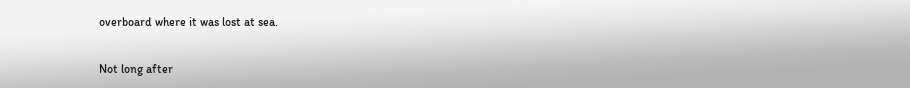overboard where it was lost at sea.

Not long after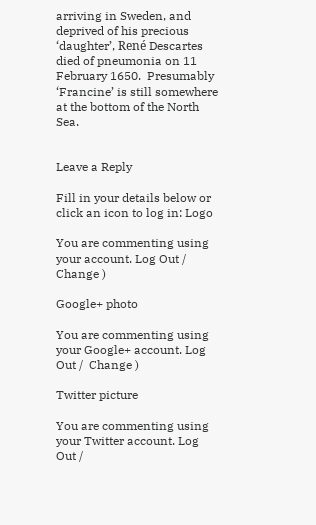arriving in Sweden, and deprived of his precious ‘daughter’, René Descartes died of pneumonia on 11 February 1650.  Presumably ‘Francine’ is still somewhere at the bottom of the North Sea.


Leave a Reply

Fill in your details below or click an icon to log in: Logo

You are commenting using your account. Log Out /  Change )

Google+ photo

You are commenting using your Google+ account. Log Out /  Change )

Twitter picture

You are commenting using your Twitter account. Log Out /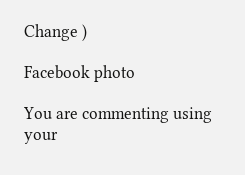Change )

Facebook photo

You are commenting using your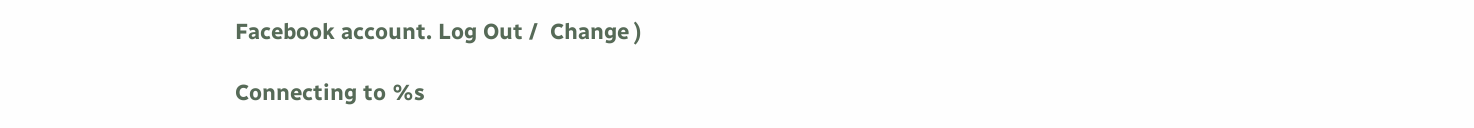Facebook account. Log Out /  Change )

Connecting to %s